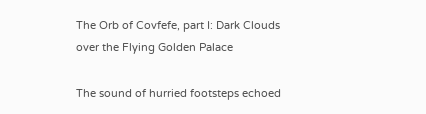The Orb of Covfefe, part I: Dark Clouds over the Flying Golden Palace

The sound of hurried footsteps echoed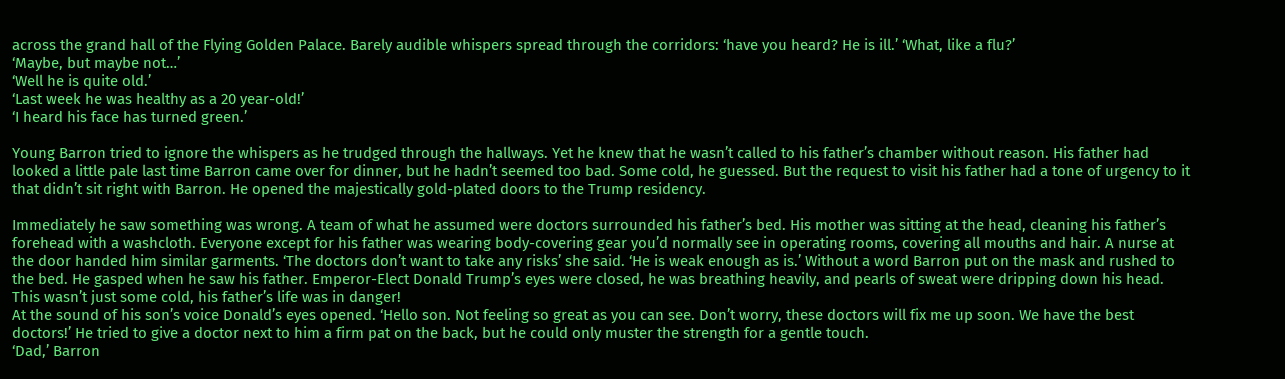across the grand hall of the Flying Golden Palace. Barely audible whispers spread through the corridors: ‘have you heard? He is ill.’ ‘What, like a flu?’
‘Maybe, but maybe not…’
‘Well he is quite old.’
‘Last week he was healthy as a 20 year-old!’
‘I heard his face has turned green.’

Young Barron tried to ignore the whispers as he trudged through the hallways. Yet he knew that he wasn’t called to his father’s chamber without reason. His father had looked a little pale last time Barron came over for dinner, but he hadn’t seemed too bad. Some cold, he guessed. But the request to visit his father had a tone of urgency to it that didn’t sit right with Barron. He opened the majestically gold-plated doors to the Trump residency.

Immediately he saw something was wrong. A team of what he assumed were doctors surrounded his father’s bed. His mother was sitting at the head, cleaning his father’s forehead with a washcloth. Everyone except for his father was wearing body-covering gear you’d normally see in operating rooms, covering all mouths and hair. A nurse at the door handed him similar garments. ‘The doctors don’t want to take any risks’ she said. ‘He is weak enough as is.’ Without a word Barron put on the mask and rushed to the bed. He gasped when he saw his father. Emperor-Elect Donald Trump’s eyes were closed, he was breathing heavily, and pearls of sweat were dripping down his head. This wasn’t just some cold, his father’s life was in danger!
At the sound of his son’s voice Donald’s eyes opened. ‘Hello son. Not feeling so great as you can see. Don’t worry, these doctors will fix me up soon. We have the best doctors!’ He tried to give a doctor next to him a firm pat on the back, but he could only muster the strength for a gentle touch.
‘Dad,’ Barron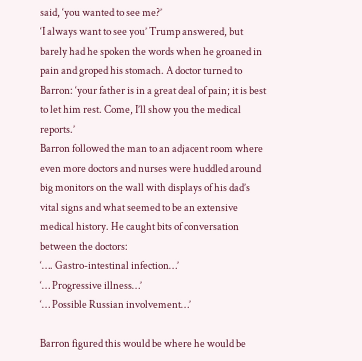said, ‘you wanted to see me?’
‘I always want to see you’ Trump answered, but barely had he spoken the words when he groaned in pain and groped his stomach. A doctor turned to Barron: ‘your father is in a great deal of pain; it is best to let him rest. Come, I’ll show you the medical reports.’
Barron followed the man to an adjacent room where even more doctors and nurses were huddled around big monitors on the wall with displays of his dad’s vital signs and what seemed to be an extensive medical history. He caught bits of conversation between the doctors:
‘…. Gastro-intestinal infection…’
‘… Progressive illness…’
‘… Possible Russian involvement…’

Barron figured this would be where he would be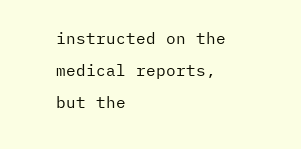instructed on the medical reports, but the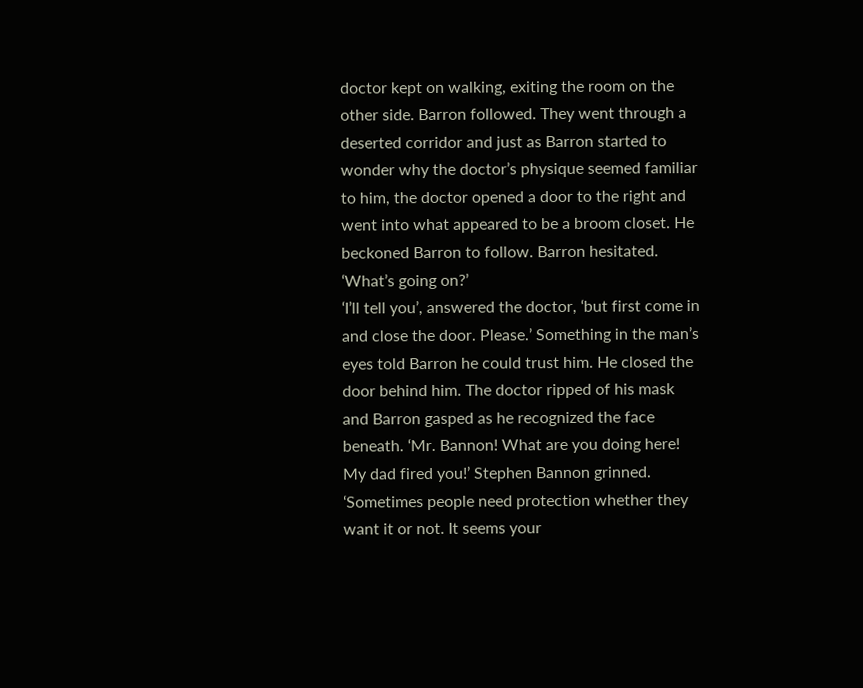doctor kept on walking, exiting the room on the other side. Barron followed. They went through a deserted corridor and just as Barron started to wonder why the doctor’s physique seemed familiar to him, the doctor opened a door to the right and went into what appeared to be a broom closet. He beckoned Barron to follow. Barron hesitated. ‘What’s going on?’
‘I’ll tell you’, answered the doctor, ‘but first come in and close the door. Please.’ Something in the man’s eyes told Barron he could trust him. He closed the door behind him. The doctor ripped of his mask and Barron gasped as he recognized the face beneath. ‘Mr. Bannon! What are you doing here! My dad fired you!’ Stephen Bannon grinned.
‘Sometimes people need protection whether they want it or not. It seems your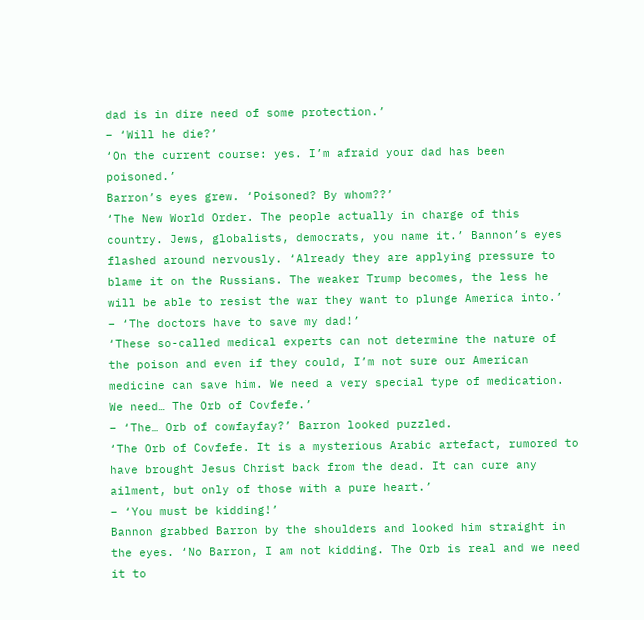dad is in dire need of some protection.’
– ‘Will he die?’
‘On the current course: yes. I’m afraid your dad has been poisoned.’
Barron’s eyes grew. ‘Poisoned? By whom??’
‘The New World Order. The people actually in charge of this country. Jews, globalists, democrats, you name it.’ Bannon’s eyes flashed around nervously. ‘Already they are applying pressure to blame it on the Russians. The weaker Trump becomes, the less he will be able to resist the war they want to plunge America into.’
– ‘The doctors have to save my dad!’
‘These so-called medical experts can not determine the nature of the poison and even if they could, I’m not sure our American medicine can save him. We need a very special type of medication. We need… The Orb of Covfefe.’
– ‘The… Orb of cowfayfay?’ Barron looked puzzled.
‘The Orb of Covfefe. It is a mysterious Arabic artefact, rumored to have brought Jesus Christ back from the dead. It can cure any ailment, but only of those with a pure heart.’
– ‘You must be kidding!’
Bannon grabbed Barron by the shoulders and looked him straight in the eyes. ‘No Barron, I am not kidding. The Orb is real and we need it to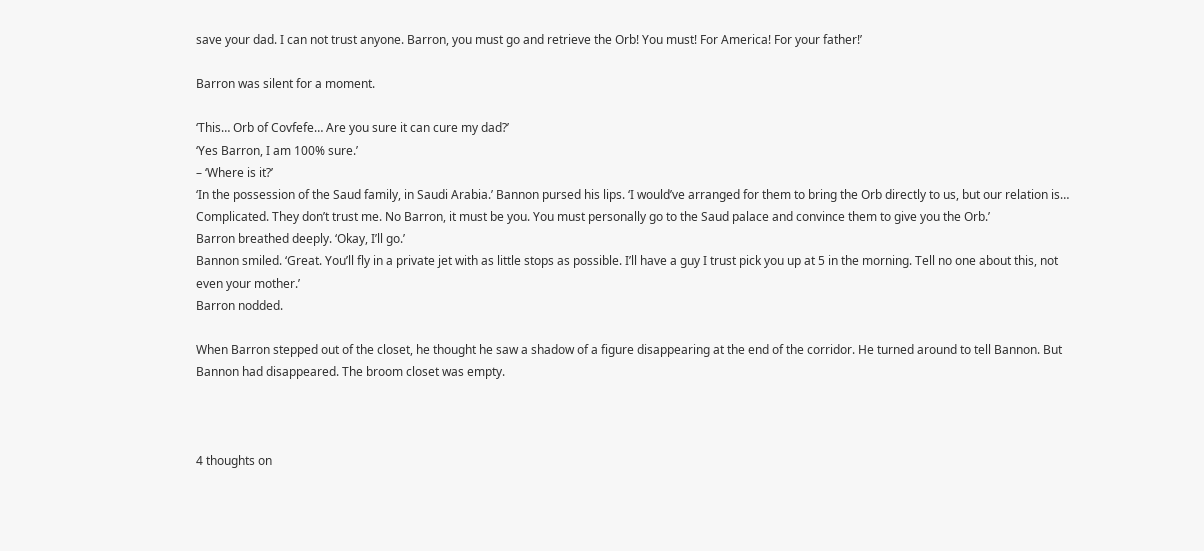save your dad. I can not trust anyone. Barron, you must go and retrieve the Orb! You must! For America! For your father!’

Barron was silent for a moment.

‘This… Orb of Covfefe… Are you sure it can cure my dad?’
‘Yes Barron, I am 100% sure.’
– ‘Where is it?’
‘In the possession of the Saud family, in Saudi Arabia.’ Bannon pursed his lips. ‘I would’ve arranged for them to bring the Orb directly to us, but our relation is… Complicated. They don’t trust me. No Barron, it must be you. You must personally go to the Saud palace and convince them to give you the Orb.’
Barron breathed deeply. ‘Okay, I’ll go.’
Bannon smiled. ‘Great. You’ll fly in a private jet with as little stops as possible. I’ll have a guy I trust pick you up at 5 in the morning. Tell no one about this, not even your mother.’
Barron nodded.

When Barron stepped out of the closet, he thought he saw a shadow of a figure disappearing at the end of the corridor. He turned around to tell Bannon. But Bannon had disappeared. The broom closet was empty.



4 thoughts on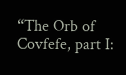“The Orb of Covfefe, part I: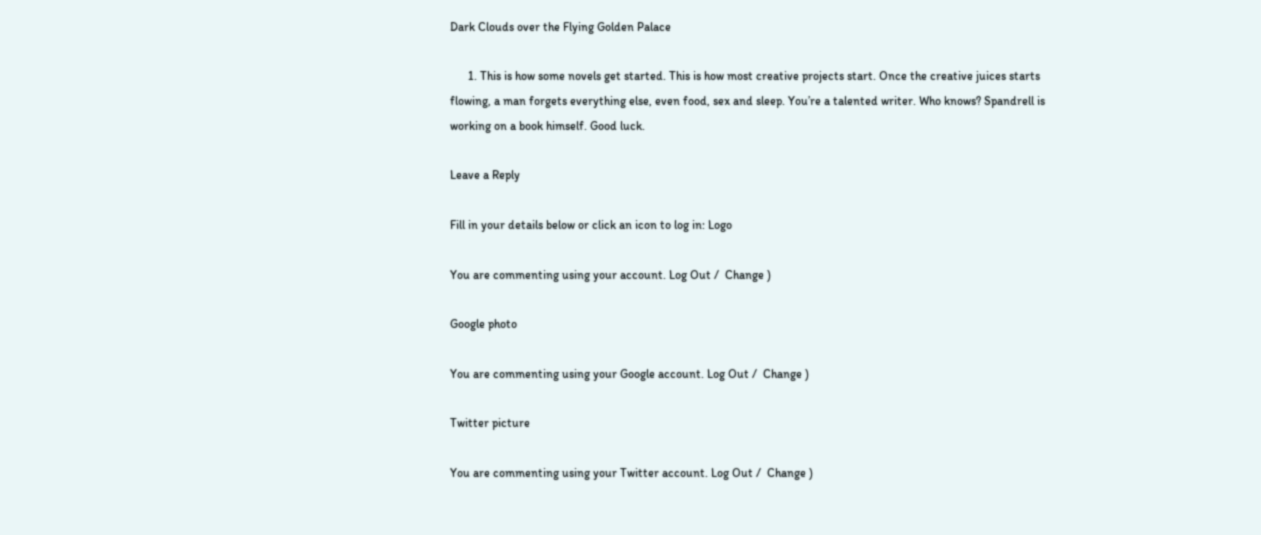Dark Clouds over the Flying Golden Palace

      1. This is how some novels get started. This is how most creative projects start. Once the creative juices starts flowing, a man forgets everything else, even food, sex and sleep. You’re a talented writer. Who knows? Spandrell is working on a book himself. Good luck.

Leave a Reply

Fill in your details below or click an icon to log in: Logo

You are commenting using your account. Log Out /  Change )

Google photo

You are commenting using your Google account. Log Out /  Change )

Twitter picture

You are commenting using your Twitter account. Log Out /  Change )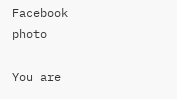Facebook photo

You are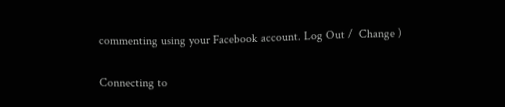commenting using your Facebook account. Log Out /  Change )

Connecting to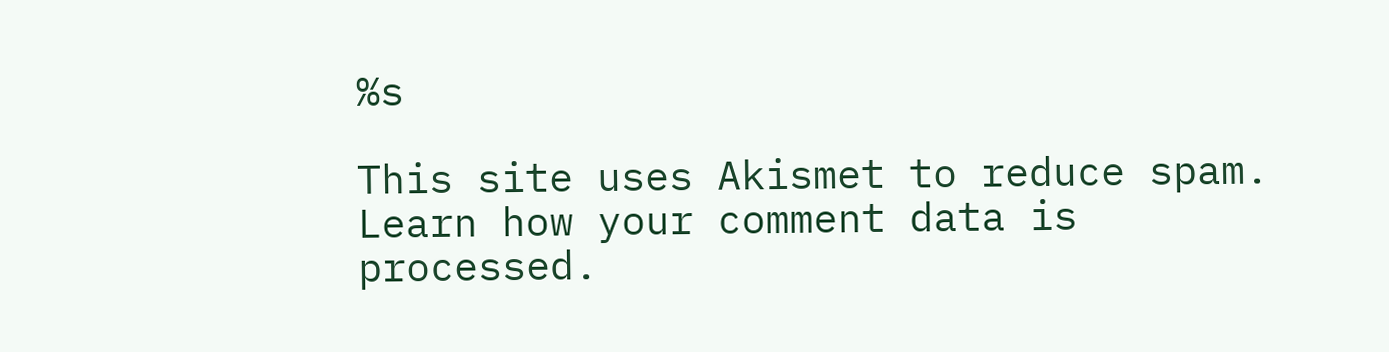%s

This site uses Akismet to reduce spam. Learn how your comment data is processed.